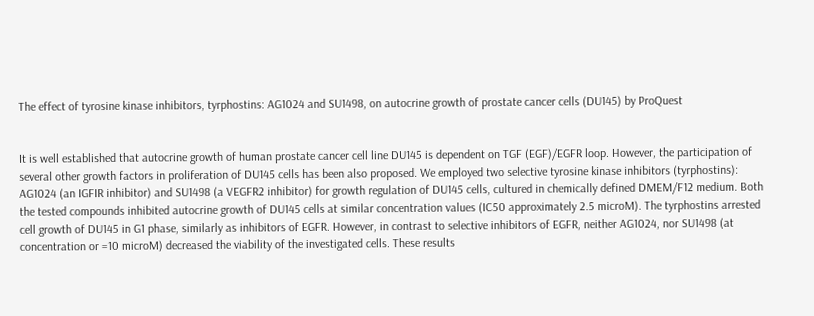The effect of tyrosine kinase inhibitors, tyrphostins: AG1024 and SU1498, on autocrine growth of prostate cancer cells (DU145) by ProQuest


It is well established that autocrine growth of human prostate cancer cell line DU145 is dependent on TGF (EGF)/EGFR loop. However, the participation of several other growth factors in proliferation of DU145 cells has been also proposed. We employed two selective tyrosine kinase inhibitors (tyrphostins): AG1024 (an IGFIR inhibitor) and SU1498 (a VEGFR2 inhibitor) for growth regulation of DU145 cells, cultured in chemically defined DMEM/F12 medium. Both the tested compounds inhibited autocrine growth of DU145 cells at similar concentration values (IC50 approximately 2.5 microM). The tyrphostins arrested cell growth of DU145 in G1 phase, similarly as inhibitors of EGFR. However, in contrast to selective inhibitors of EGFR, neither AG1024, nor SU1498 (at concentration or =10 microM) decreased the viability of the investigated cells. These results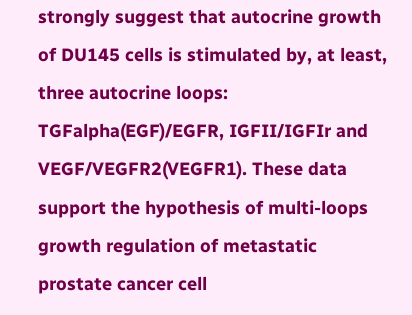strongly suggest that autocrine growth of DU145 cells is stimulated by, at least, three autocrine loops: TGFalpha(EGF)/EGFR, IGFII/IGFIr and VEGF/VEGFR2(VEGFR1). These data support the hypothesis of multi-loops growth regulation of metastatic prostate cancer cell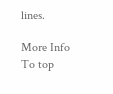lines.

More Info
To top